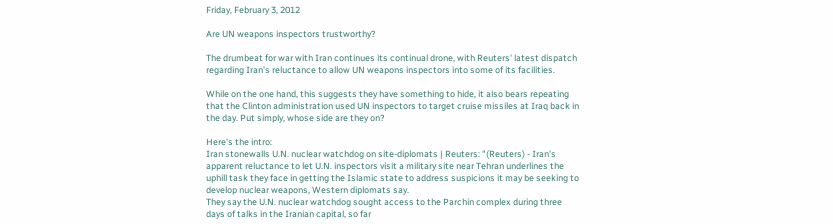Friday, February 3, 2012

Are UN weapons inspectors trustworthy?

The drumbeat for war with Iran continues its continual drone, with Reuters' latest dispatch regarding Iran's reluctance to allow UN weapons inspectors into some of its facilities.

While on the one hand, this suggests they have something to hide, it also bears repeating that the Clinton administration used UN inspectors to target cruise missiles at Iraq back in the day. Put simply, whose side are they on?

Here's the intro:
Iran stonewalls U.N. nuclear watchdog on site-diplomats | Reuters: "(Reuters) - Iran's apparent reluctance to let U.N. inspectors visit a military site near Tehran underlines the uphill task they face in getting the Islamic state to address suspicions it may be seeking to develop nuclear weapons, Western diplomats say.
They say the U.N. nuclear watchdog sought access to the Parchin complex during three days of talks in the Iranian capital, so far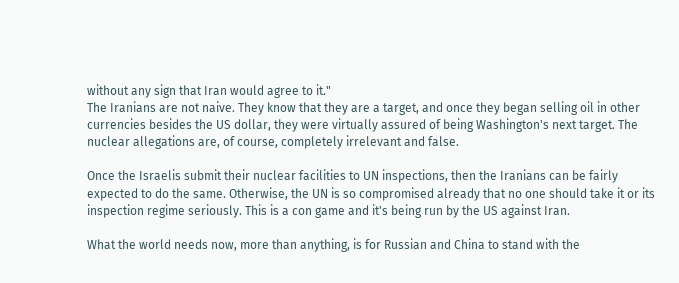without any sign that Iran would agree to it."
The Iranians are not naive. They know that they are a target, and once they began selling oil in other currencies besides the US dollar, they were virtually assured of being Washington's next target. The nuclear allegations are, of course, completely irrelevant and false.

Once the Israelis submit their nuclear facilities to UN inspections, then the Iranians can be fairly expected to do the same. Otherwise, the UN is so compromised already that no one should take it or its inspection regime seriously. This is a con game and it's being run by the US against Iran.

What the world needs now, more than anything, is for Russian and China to stand with the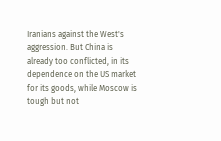Iranians against the West's aggression. But China is already too conflicted, in its dependence on the US market for its goods, while Moscow is tough but not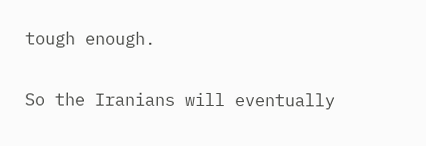tough enough.

So the Iranians will eventually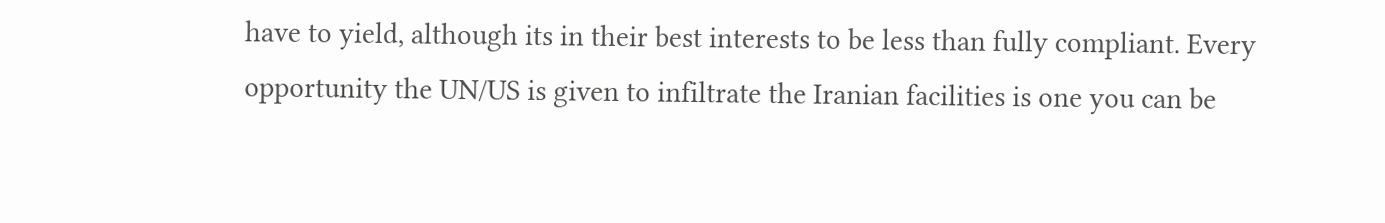have to yield, although its in their best interests to be less than fully compliant. Every opportunity the UN/US is given to infiltrate the Iranian facilities is one you can be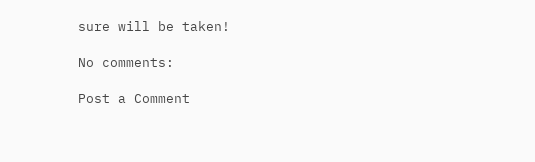sure will be taken!

No comments:

Post a Comment